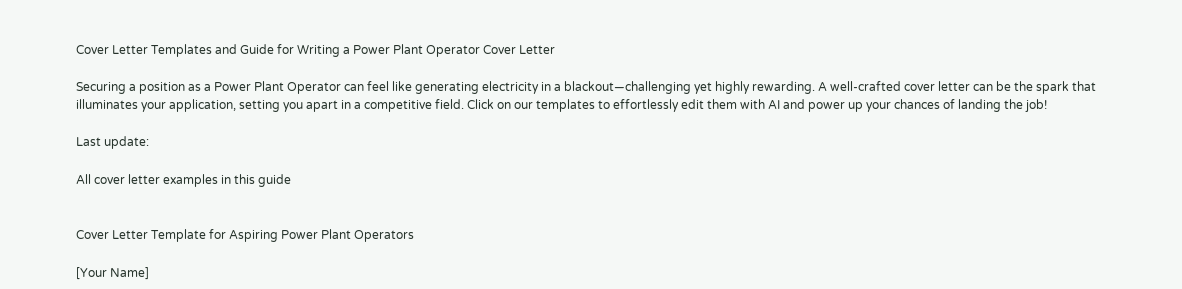Cover Letter Templates and Guide for Writing a Power Plant Operator Cover Letter

Securing a position as a Power Plant Operator can feel like generating electricity in a blackout—challenging yet highly rewarding. A well-crafted cover letter can be the spark that illuminates your application, setting you apart in a competitive field. Click on our templates to effortlessly edit them with AI and power up your chances of landing the job!

Last update:

All cover letter examples in this guide


Cover Letter Template for Aspiring Power Plant Operators

[Your Name]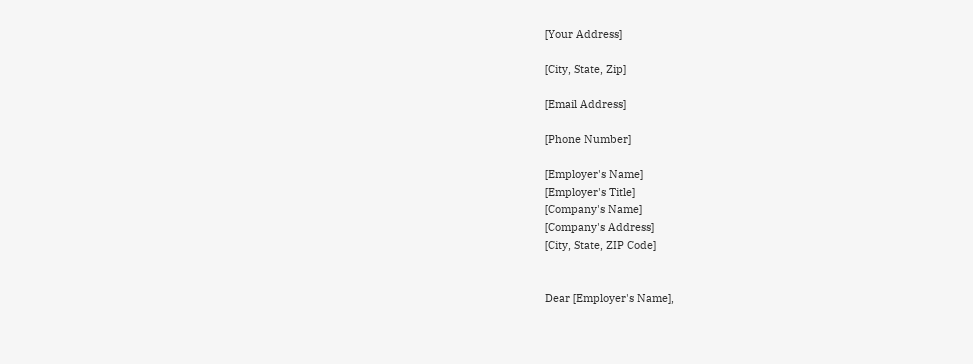[Your Address]

[City, State, Zip]

[Email Address]

[Phone Number]

[Employer's Name]
[Employer's Title]
[Company's Name]
[Company's Address]
[City, State, ZIP Code]


Dear [Employer's Name],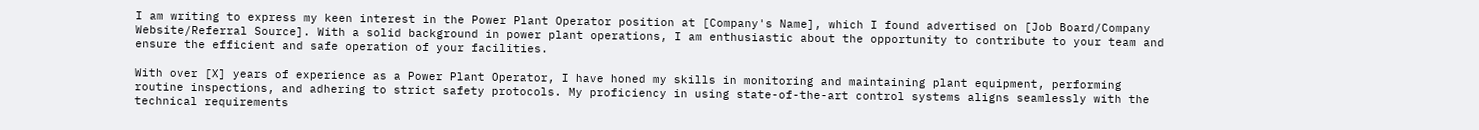I am writing to express my keen interest in the Power Plant Operator position at [Company's Name], which I found advertised on [Job Board/Company Website/Referral Source]. With a solid background in power plant operations, I am enthusiastic about the opportunity to contribute to your team and ensure the efficient and safe operation of your facilities.

With over [X] years of experience as a Power Plant Operator, I have honed my skills in monitoring and maintaining plant equipment, performing routine inspections, and adhering to strict safety protocols. My proficiency in using state-of-the-art control systems aligns seamlessly with the technical requirements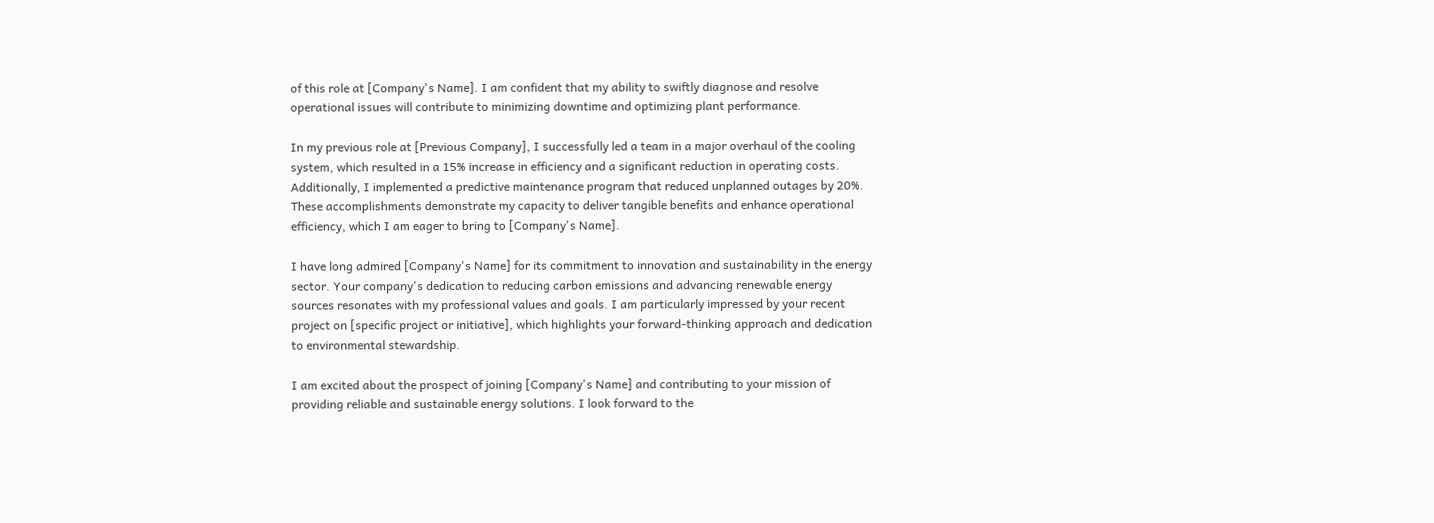of this role at [Company's Name]. I am confident that my ability to swiftly diagnose and resolve operational issues will contribute to minimizing downtime and optimizing plant performance.

In my previous role at [Previous Company], I successfully led a team in a major overhaul of the cooling system, which resulted in a 15% increase in efficiency and a significant reduction in operating costs. Additionally, I implemented a predictive maintenance program that reduced unplanned outages by 20%. These accomplishments demonstrate my capacity to deliver tangible benefits and enhance operational efficiency, which I am eager to bring to [Company's Name].

I have long admired [Company's Name] for its commitment to innovation and sustainability in the energy sector. Your company's dedication to reducing carbon emissions and advancing renewable energy sources resonates with my professional values and goals. I am particularly impressed by your recent project on [specific project or initiative], which highlights your forward-thinking approach and dedication to environmental stewardship.

I am excited about the prospect of joining [Company's Name] and contributing to your mission of providing reliable and sustainable energy solutions. I look forward to the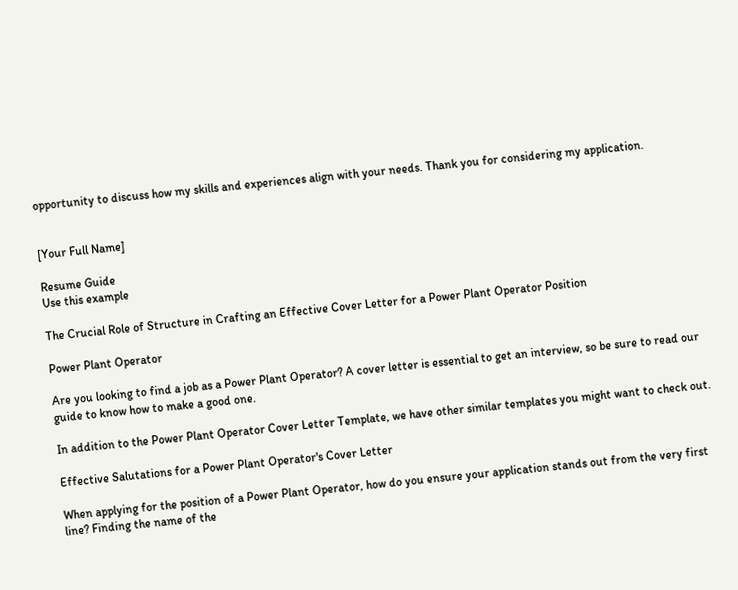opportunity to discuss how my skills and experiences align with your needs. Thank you for considering my application.


[Your Full Name]

Resume Guide
Use this example

The Crucial Role of Structure in Crafting an Effective Cover Letter for a Power Plant Operator Position

Power Plant Operator

Are you looking to find a job as a Power Plant Operator? A cover letter is essential to get an interview, so be sure to read our guide to know how to make a good one.

In addition to the Power Plant Operator Cover Letter Template, we have other similar templates you might want to check out.

Effective Salutations for a Power Plant Operator's Cover Letter

When applying for the position of a Power Plant Operator, how do you ensure your application stands out from the very first line? Finding the name of the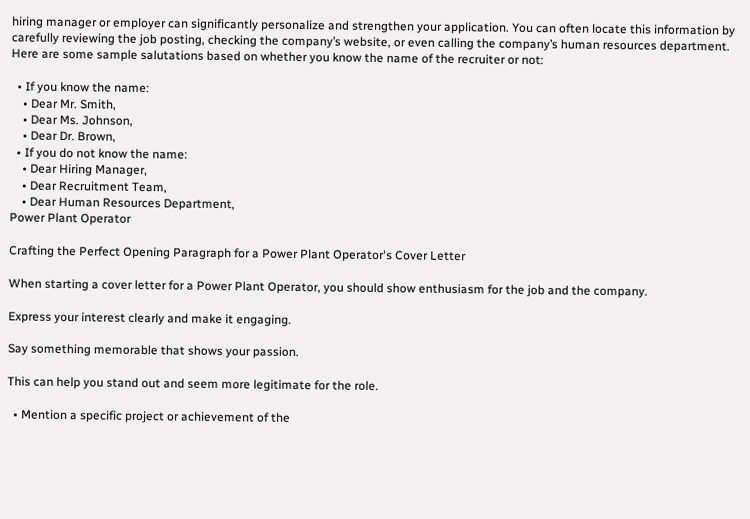hiring manager or employer can significantly personalize and strengthen your application. You can often locate this information by carefully reviewing the job posting, checking the company’s website, or even calling the company’s human resources department. Here are some sample salutations based on whether you know the name of the recruiter or not:

  • If you know the name:
    • Dear Mr. Smith,
    • Dear Ms. Johnson,
    • Dear Dr. Brown,
  • If you do not know the name:
    • Dear Hiring Manager,
    • Dear Recruitment Team,
    • Dear Human Resources Department,
Power Plant Operator

Crafting the Perfect Opening Paragraph for a Power Plant Operator's Cover Letter

When starting a cover letter for a Power Plant Operator, you should show enthusiasm for the job and the company.

Express your interest clearly and make it engaging.

Say something memorable that shows your passion.

This can help you stand out and seem more legitimate for the role.

  • Mention a specific project or achievement of the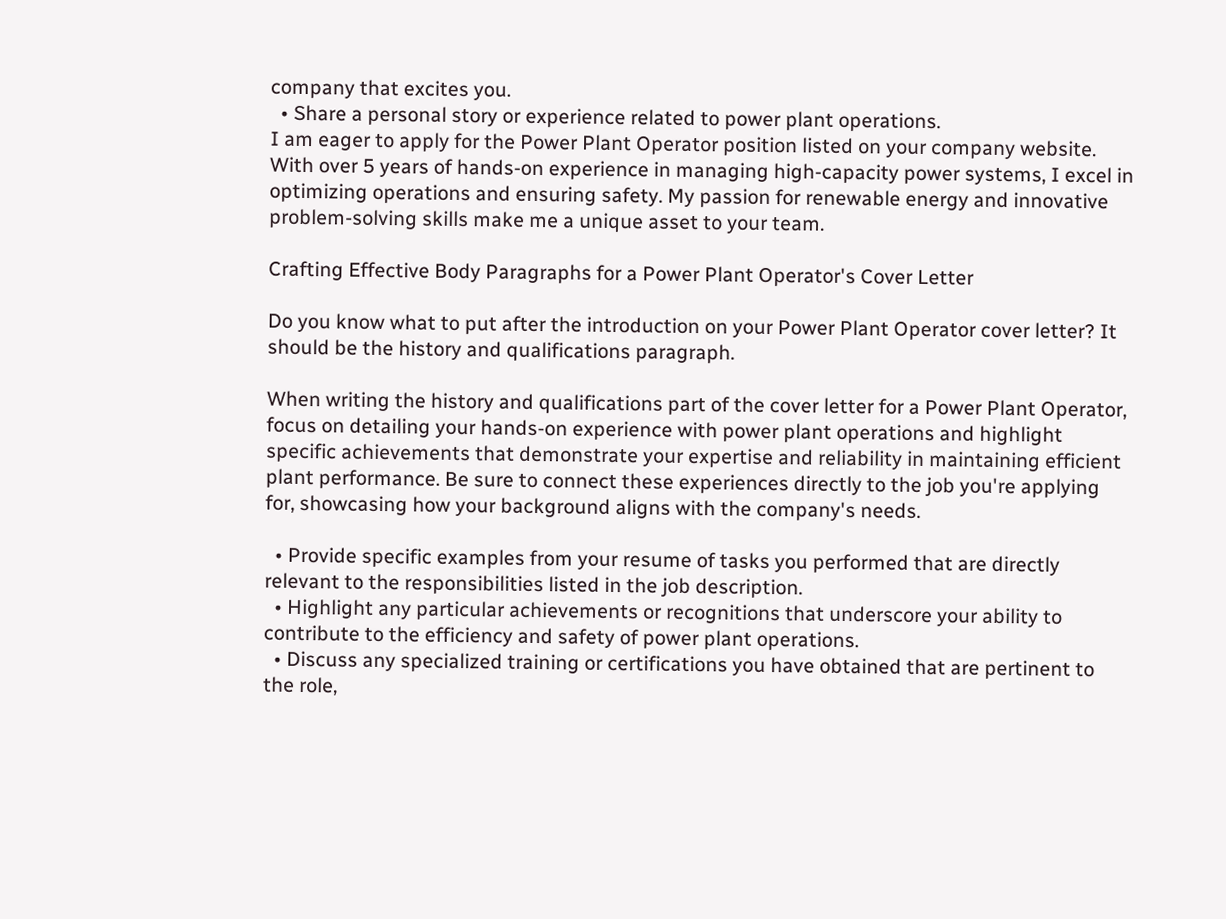company that excites you.
  • Share a personal story or experience related to power plant operations.
I am eager to apply for the Power Plant Operator position listed on your company website. With over 5 years of hands-on experience in managing high-capacity power systems, I excel in optimizing operations and ensuring safety. My passion for renewable energy and innovative problem-solving skills make me a unique asset to your team.

Crafting Effective Body Paragraphs for a Power Plant Operator's Cover Letter

Do you know what to put after the introduction on your Power Plant Operator cover letter? It should be the history and qualifications paragraph.

When writing the history and qualifications part of the cover letter for a Power Plant Operator, focus on detailing your hands-on experience with power plant operations and highlight specific achievements that demonstrate your expertise and reliability in maintaining efficient plant performance. Be sure to connect these experiences directly to the job you're applying for, showcasing how your background aligns with the company's needs.

  • Provide specific examples from your resume of tasks you performed that are directly relevant to the responsibilities listed in the job description.
  • Highlight any particular achievements or recognitions that underscore your ability to contribute to the efficiency and safety of power plant operations.
  • Discuss any specialized training or certifications you have obtained that are pertinent to the role,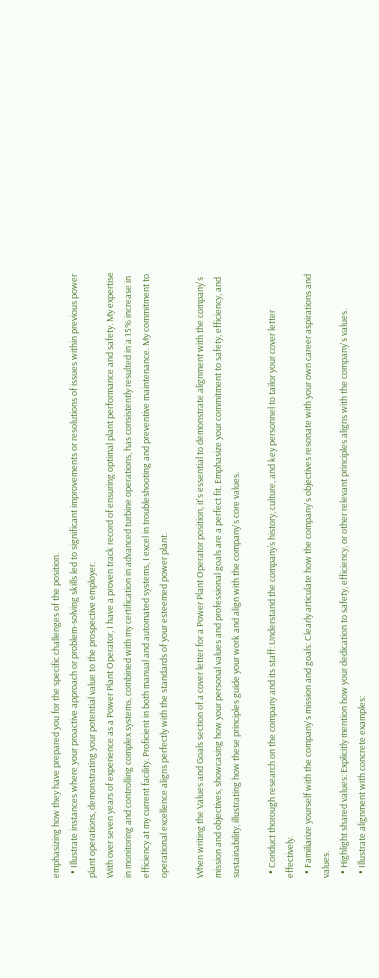emphasizing how they have prepared you for the specific challenges of the position.
  • Illustrate instances where your proactive approach or problem-solving skills led to significant improvements or resolutions of issues within previous power plant operations, demonstrating your potential value to the prospective employer.
With over seven years of experience as a Power Plant Operator, I have a proven track record of ensuring optimal plant performance and safety. My expertise in monitoring and controlling complex systems, combined with my certification in advanced turbine operations, has consistently resulted in a 15% increase in efficiency at my current facility. Proficient in both manual and automated systems, I excel in troubleshooting and preventive maintenance. My commitment to operational excellence aligns perfectly with the standards of your esteemed power plant.

When writing the Values and Goals section of a cover letter for a Power Plant Operator position, it's essential to demonstrate alignment with the company's mission and objectives, showcasing how your personal values and professional goals are a perfect fit. Emphasize your commitment to safety, efficiency, and sustainability, illustrating how these principles guide your work and align with the company's core values.

  • Conduct thorough research on the company and its staff: Understand the company’s history, culture, and key personnel to tailor your cover letter effectively.
  • Familiarize yourself with the company's mission and goals: Clearly articulate how the company's objectives resonate with your own career aspirations and values.
  • Highlight shared values: Explicitly mention how your dedication to safety, efficiency, or other relevant principles aligns with the company's values.
  • Illustrate alignment with concrete examples: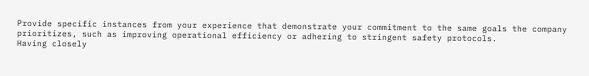Provide specific instances from your experience that demonstrate your commitment to the same goals the company prioritizes, such as improving operational efficiency or adhering to stringent safety protocols.
Having closely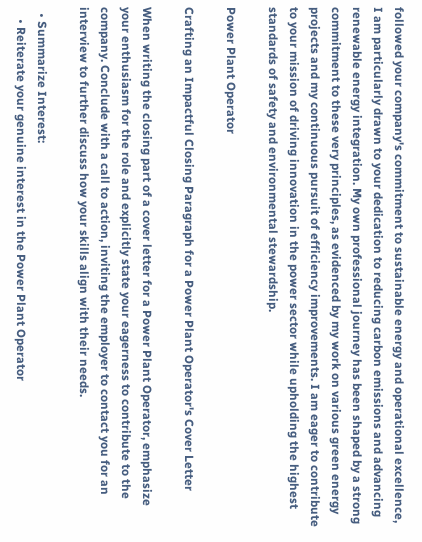followed your company's commitment to sustainable energy and operational excellence, I am particularly drawn to your dedication to reducing carbon emissions and advancing renewable energy integration. My own professional journey has been shaped by a strong commitment to these very principles, as evidenced by my work on various green energy projects and my continuous pursuit of efficiency improvements. I am eager to contribute to your mission of driving innovation in the power sector while upholding the highest standards of safety and environmental stewardship.

Power Plant Operator

Crafting an Impactful Closing Paragraph for a Power Plant Operator's Cover Letter

When writing the closing part of a cover letter for a Power Plant Operator, emphasize your enthusiasm for the role and explicitly state your eagerness to contribute to the company. Conclude with a call to action, inviting the employer to contact you for an interview to further discuss how your skills align with their needs.

  • Summarize Interest:
    • Reiterate your genuine interest in the Power Plant Operator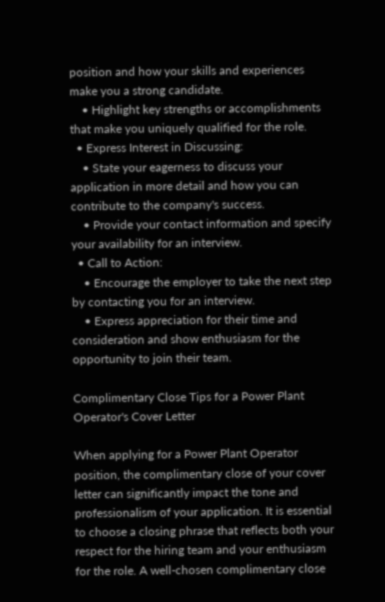position and how your skills and experiences make you a strong candidate.
    • Highlight key strengths or accomplishments that make you uniquely qualified for the role.
  • Express Interest in Discussing:
    • State your eagerness to discuss your application in more detail and how you can contribute to the company's success.
    • Provide your contact information and specify your availability for an interview.
  • Call to Action:
    • Encourage the employer to take the next step by contacting you for an interview.
    • Express appreciation for their time and consideration and show enthusiasm for the opportunity to join their team.

Complimentary Close Tips for a Power Plant Operator's Cover Letter

When applying for a Power Plant Operator position, the complimentary close of your cover letter can significantly impact the tone and professionalism of your application. It is essential to choose a closing phrase that reflects both your respect for the hiring team and your enthusiasm for the role. A well-chosen complimentary close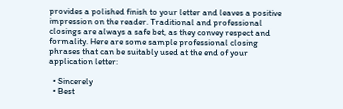provides a polished finish to your letter and leaves a positive impression on the reader. Traditional and professional closings are always a safe bet, as they convey respect and formality. Here are some sample professional closing phrases that can be suitably used at the end of your application letter:

  • Sincerely
  • Best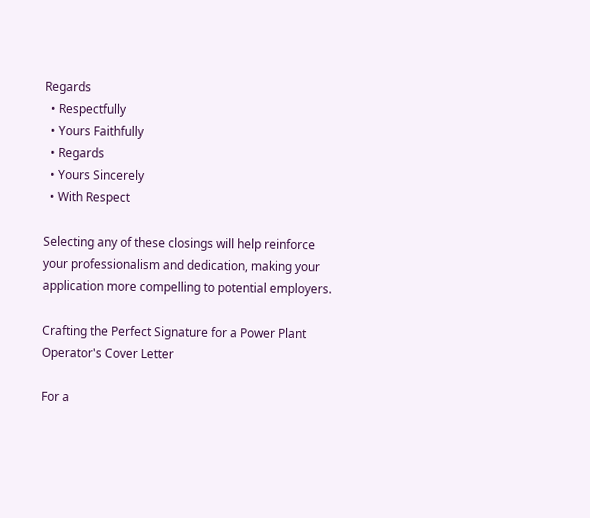Regards
  • Respectfully
  • Yours Faithfully
  • Regards
  • Yours Sincerely
  • With Respect

Selecting any of these closings will help reinforce your professionalism and dedication, making your application more compelling to potential employers.

Crafting the Perfect Signature for a Power Plant Operator's Cover Letter

For a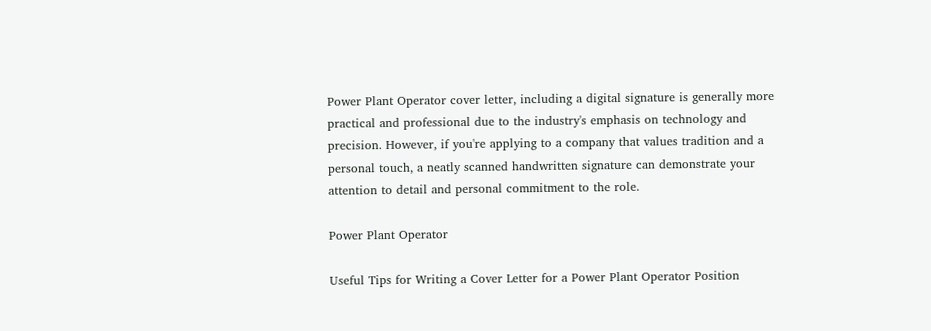Power Plant Operator cover letter, including a digital signature is generally more practical and professional due to the industry's emphasis on technology and precision. However, if you're applying to a company that values tradition and a personal touch, a neatly scanned handwritten signature can demonstrate your attention to detail and personal commitment to the role.

Power Plant Operator

Useful Tips for Writing a Cover Letter for a Power Plant Operator Position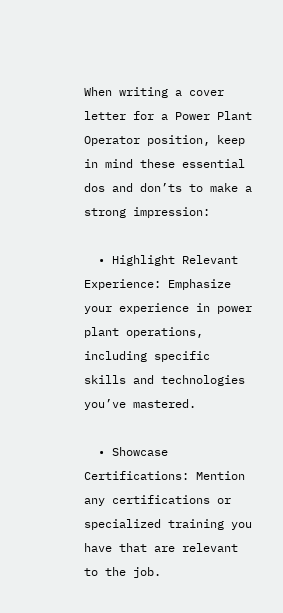When writing a cover letter for a Power Plant Operator position, keep in mind these essential dos and don’ts to make a strong impression:

  • Highlight Relevant Experience: Emphasize your experience in power plant operations, including specific skills and technologies you’ve mastered.

  • Showcase Certifications: Mention any certifications or specialized training you have that are relevant to the job.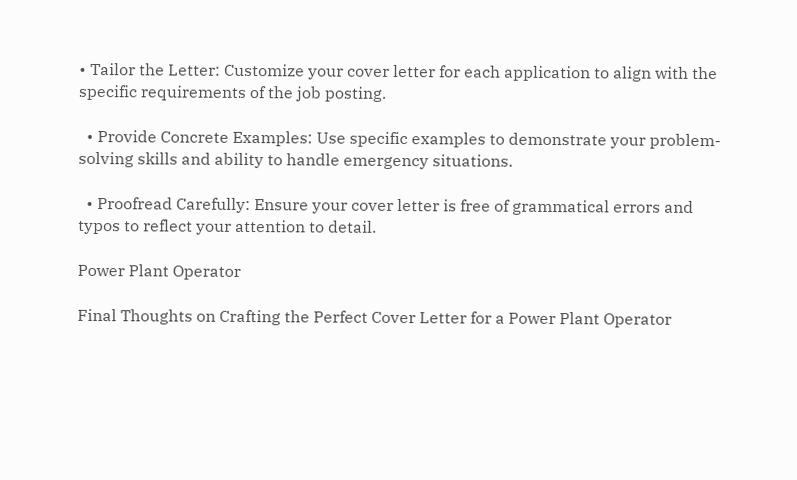• Tailor the Letter: Customize your cover letter for each application to align with the specific requirements of the job posting.

  • Provide Concrete Examples: Use specific examples to demonstrate your problem-solving skills and ability to handle emergency situations.

  • Proofread Carefully: Ensure your cover letter is free of grammatical errors and typos to reflect your attention to detail.

Power Plant Operator

Final Thoughts on Crafting the Perfect Cover Letter for a Power Plant Operator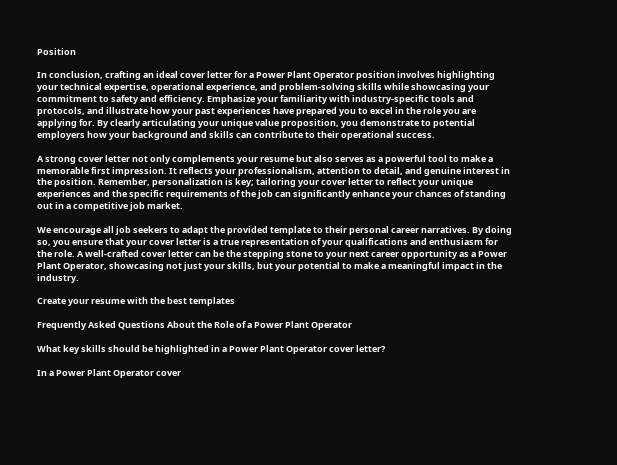Position

In conclusion, crafting an ideal cover letter for a Power Plant Operator position involves highlighting your technical expertise, operational experience, and problem-solving skills while showcasing your commitment to safety and efficiency. Emphasize your familiarity with industry-specific tools and protocols, and illustrate how your past experiences have prepared you to excel in the role you are applying for. By clearly articulating your unique value proposition, you demonstrate to potential employers how your background and skills can contribute to their operational success.

A strong cover letter not only complements your resume but also serves as a powerful tool to make a memorable first impression. It reflects your professionalism, attention to detail, and genuine interest in the position. Remember, personalization is key; tailoring your cover letter to reflect your unique experiences and the specific requirements of the job can significantly enhance your chances of standing out in a competitive job market.

We encourage all job seekers to adapt the provided template to their personal career narratives. By doing so, you ensure that your cover letter is a true representation of your qualifications and enthusiasm for the role. A well-crafted cover letter can be the stepping stone to your next career opportunity as a Power Plant Operator, showcasing not just your skills, but your potential to make a meaningful impact in the industry.

Create your resume with the best templates

Frequently Asked Questions About the Role of a Power Plant Operator

What key skills should be highlighted in a Power Plant Operator cover letter?

In a Power Plant Operator cover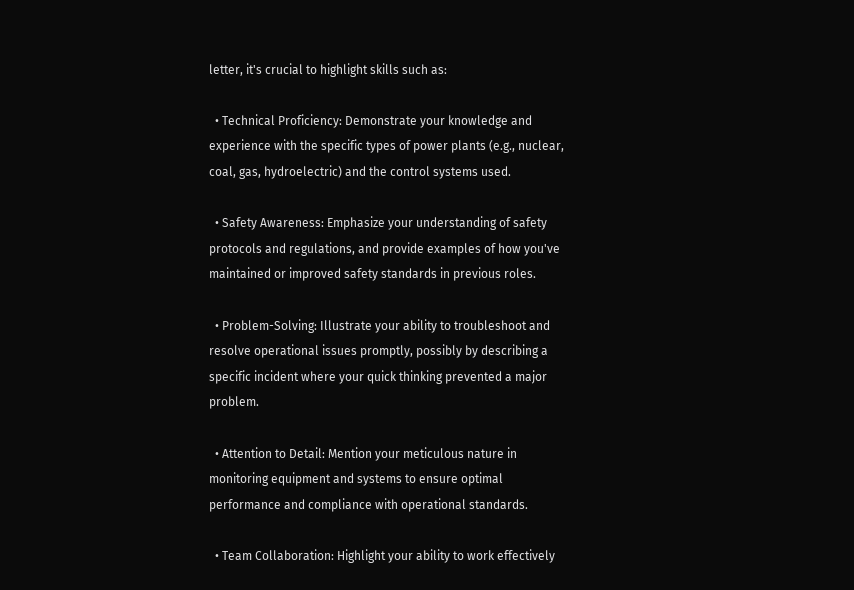letter, it's crucial to highlight skills such as:

  • Technical Proficiency: Demonstrate your knowledge and experience with the specific types of power plants (e.g., nuclear, coal, gas, hydroelectric) and the control systems used.

  • Safety Awareness: Emphasize your understanding of safety protocols and regulations, and provide examples of how you've maintained or improved safety standards in previous roles.

  • Problem-Solving: Illustrate your ability to troubleshoot and resolve operational issues promptly, possibly by describing a specific incident where your quick thinking prevented a major problem.

  • Attention to Detail: Mention your meticulous nature in monitoring equipment and systems to ensure optimal performance and compliance with operational standards.

  • Team Collaboration: Highlight your ability to work effectively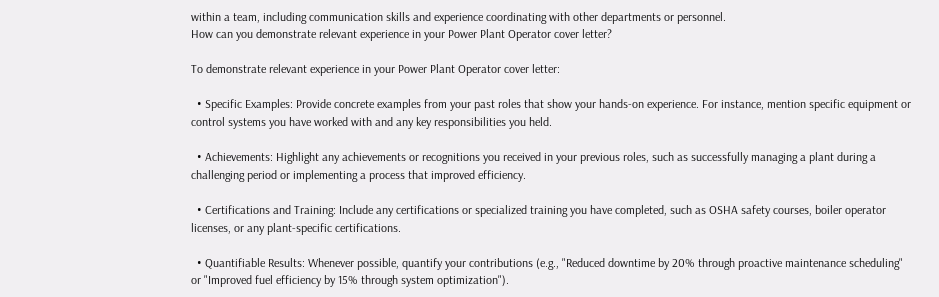within a team, including communication skills and experience coordinating with other departments or personnel.
How can you demonstrate relevant experience in your Power Plant Operator cover letter?

To demonstrate relevant experience in your Power Plant Operator cover letter:

  • Specific Examples: Provide concrete examples from your past roles that show your hands-on experience. For instance, mention specific equipment or control systems you have worked with and any key responsibilities you held.

  • Achievements: Highlight any achievements or recognitions you received in your previous roles, such as successfully managing a plant during a challenging period or implementing a process that improved efficiency.

  • Certifications and Training: Include any certifications or specialized training you have completed, such as OSHA safety courses, boiler operator licenses, or any plant-specific certifications.

  • Quantifiable Results: Whenever possible, quantify your contributions (e.g., "Reduced downtime by 20% through proactive maintenance scheduling" or "Improved fuel efficiency by 15% through system optimization").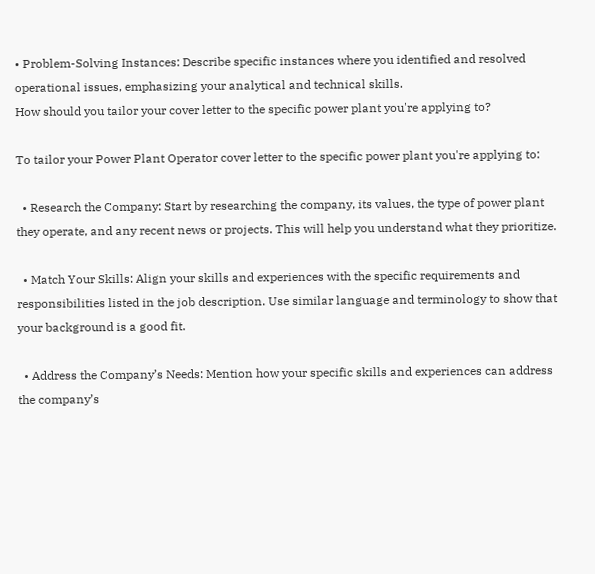• Problem-Solving Instances: Describe specific instances where you identified and resolved operational issues, emphasizing your analytical and technical skills.
How should you tailor your cover letter to the specific power plant you're applying to?

To tailor your Power Plant Operator cover letter to the specific power plant you're applying to:

  • Research the Company: Start by researching the company, its values, the type of power plant they operate, and any recent news or projects. This will help you understand what they prioritize.

  • Match Your Skills: Align your skills and experiences with the specific requirements and responsibilities listed in the job description. Use similar language and terminology to show that your background is a good fit.

  • Address the Company’s Needs: Mention how your specific skills and experiences can address the company’s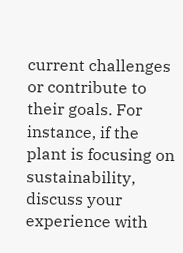current challenges or contribute to their goals. For instance, if the plant is focusing on sustainability, discuss your experience with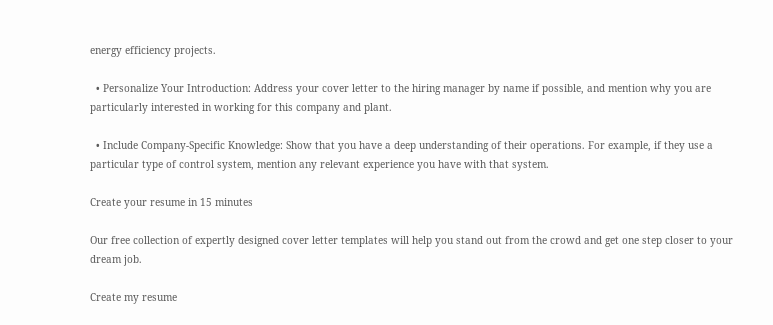energy efficiency projects.

  • Personalize Your Introduction: Address your cover letter to the hiring manager by name if possible, and mention why you are particularly interested in working for this company and plant.

  • Include Company-Specific Knowledge: Show that you have a deep understanding of their operations. For example, if they use a particular type of control system, mention any relevant experience you have with that system.

Create your resume in 15 minutes

Our free collection of expertly designed cover letter templates will help you stand out from the crowd and get one step closer to your dream job.

Create my resume